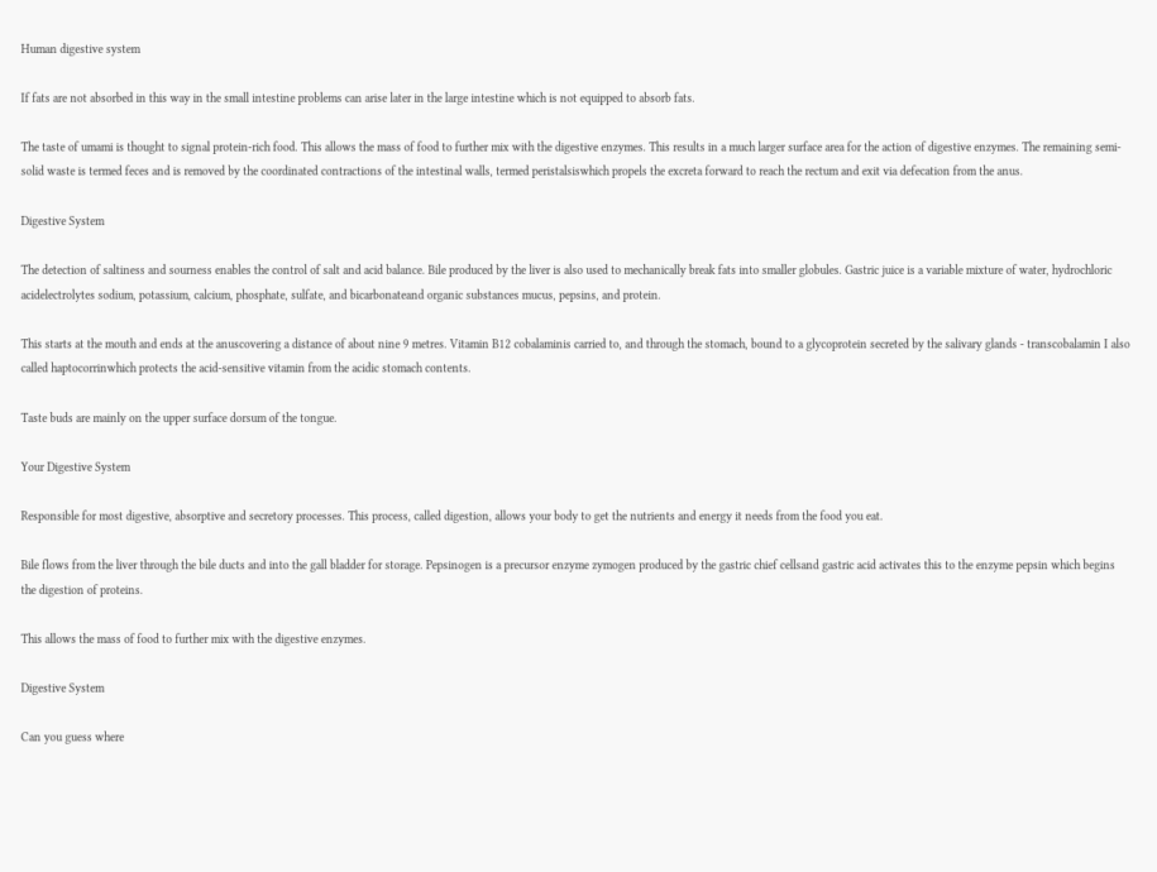Human digestive system

If fats are not absorbed in this way in the small intestine problems can arise later in the large intestine which is not equipped to absorb fats.

The taste of umami is thought to signal protein-rich food. This allows the mass of food to further mix with the digestive enzymes. This results in a much larger surface area for the action of digestive enzymes. The remaining semi-solid waste is termed feces and is removed by the coordinated contractions of the intestinal walls, termed peristalsiswhich propels the excreta forward to reach the rectum and exit via defecation from the anus.

Digestive System

The detection of saltiness and sourness enables the control of salt and acid balance. Bile produced by the liver is also used to mechanically break fats into smaller globules. Gastric juice is a variable mixture of water, hydrochloric acidelectrolytes sodium, potassium, calcium, phosphate, sulfate, and bicarbonateand organic substances mucus, pepsins, and protein.

This starts at the mouth and ends at the anuscovering a distance of about nine 9 metres. Vitamin B12 cobalaminis carried to, and through the stomach, bound to a glycoprotein secreted by the salivary glands - transcobalamin I also called haptocorrinwhich protects the acid-sensitive vitamin from the acidic stomach contents.

Taste buds are mainly on the upper surface dorsum of the tongue.

Your Digestive System

Responsible for most digestive, absorptive and secretory processes. This process, called digestion, allows your body to get the nutrients and energy it needs from the food you eat.

Bile flows from the liver through the bile ducts and into the gall bladder for storage. Pepsinogen is a precursor enzyme zymogen produced by the gastric chief cellsand gastric acid activates this to the enzyme pepsin which begins the digestion of proteins.

This allows the mass of food to further mix with the digestive enzymes.

Digestive System

Can you guess where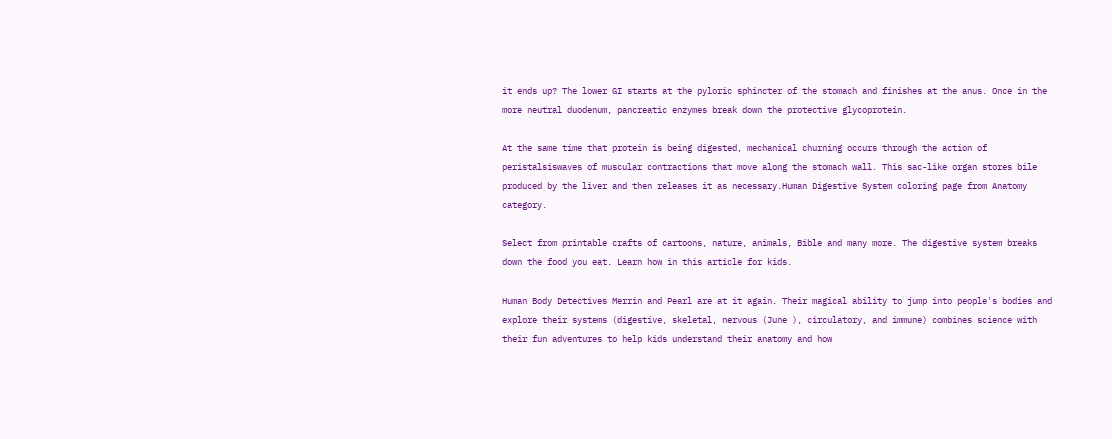it ends up? The lower GI starts at the pyloric sphincter of the stomach and finishes at the anus. Once in the more neutral duodenum, pancreatic enzymes break down the protective glycoprotein.

At the same time that protein is being digested, mechanical churning occurs through the action of peristalsiswaves of muscular contractions that move along the stomach wall. This sac-like organ stores bile produced by the liver and then releases it as necessary.Human Digestive System coloring page from Anatomy category.

Select from printable crafts of cartoons, nature, animals, Bible and many more. The digestive system breaks down the food you eat. Learn how in this article for kids.

Human Body Detectives Merrin and Pearl are at it again. Their magical ability to jump into people's bodies and explore their systems (digestive, skeletal, nervous (June ), circulatory, and immune) combines science with their fun adventures to help kids understand their anatomy and how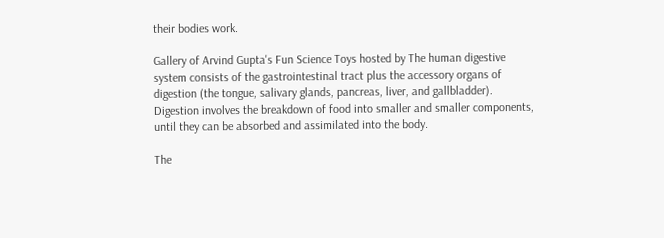their bodies work.

Gallery of Arvind Gupta's Fun Science Toys hosted by The human digestive system consists of the gastrointestinal tract plus the accessory organs of digestion (the tongue, salivary glands, pancreas, liver, and gallbladder). Digestion involves the breakdown of food into smaller and smaller components, until they can be absorbed and assimilated into the body.

The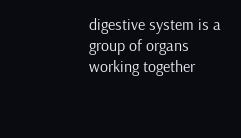digestive system is a group of organs working together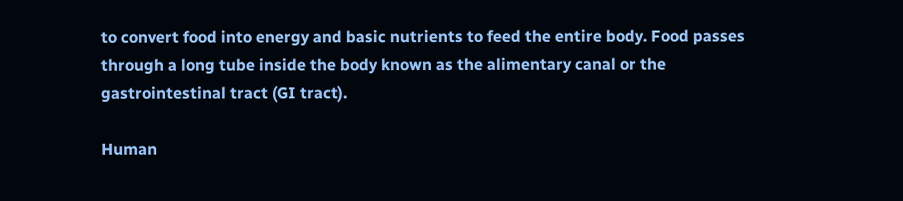to convert food into energy and basic nutrients to feed the entire body. Food passes through a long tube inside the body known as the alimentary canal or the gastrointestinal tract (GI tract).

Human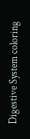Digestive System coloring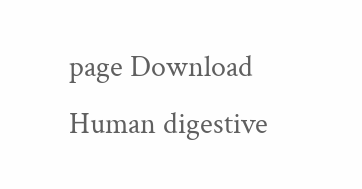page Download
Human digestive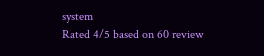system
Rated 4/5 based on 60 review